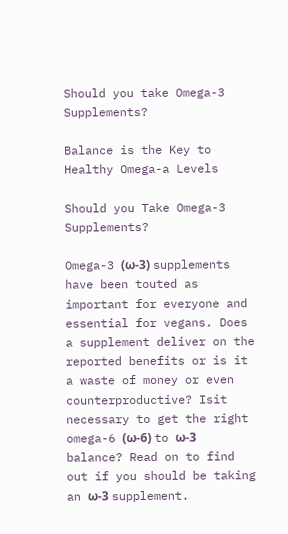Should you take Omega-3 Supplements?

Balance is the Key to Healthy Omega-a Levels

Should you Take Omega-3 Supplements?

Omega-3 (ω-3) supplements have been touted as important for everyone and essential for vegans. Does a supplement deliver on the reported benefits or is it a waste of money or even counterproductive? Isit necessary to get the right omega-6 (ω-6) to ω-3 balance? Read on to find out if you should be taking an ω-3 supplement.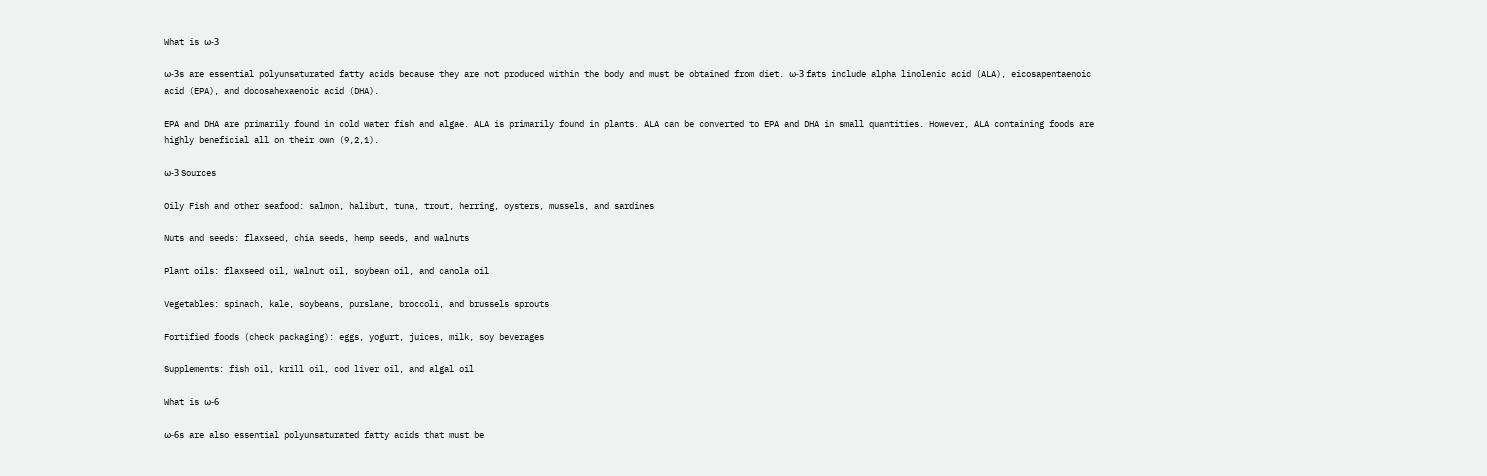What is ω-3

ω-3s are essential polyunsaturated fatty acids because they are not produced within the body and must be obtained from diet. ω-3 fats include alpha linolenic acid (ALA), eicosapentaenoic acid (EPA), and docosahexaenoic acid (DHA).

EPA and DHA are primarily found in cold water fish and algae. ALA is primarily found in plants. ALA can be converted to EPA and DHA in small quantities. However, ALA containing foods are highly beneficial all on their own (9,2,1).

ω-3 Sources

Oily Fish and other seafood: salmon, halibut, tuna, trout, herring, oysters, mussels, and sardines

Nuts and seeds: flaxseed, chia seeds, hemp seeds, and walnuts

Plant oils: flaxseed oil, walnut oil, soybean oil, and canola oil

Vegetables: spinach, kale, soybeans, purslane, broccoli, and brussels sprouts

Fortified foods (check packaging): eggs, yogurt, juices, milk, soy beverages

Supplements: fish oil, krill oil, cod liver oil, and algal oil

What is ω-6

ω-6s are also essential polyunsaturated fatty acids that must be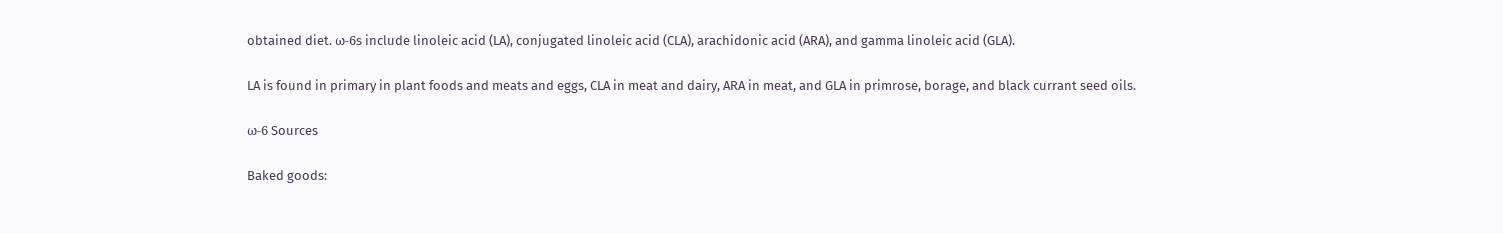obtained diet. ω-6s include linoleic acid (LA), conjugated linoleic acid (CLA), arachidonic acid (ARA), and gamma linoleic acid (GLA).

LA is found in primary in plant foods and meats and eggs, CLA in meat and dairy, ARA in meat, and GLA in primrose, borage, and black currant seed oils.

ω-6 Sources

Baked goods: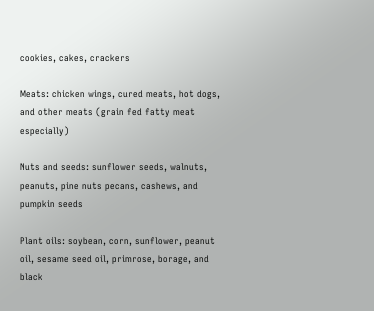cookies, cakes, crackers

Meats: chicken wings, cured meats, hot dogs, and other meats (grain fed fatty meat especially)

Nuts and seeds: sunflower seeds, walnuts, peanuts, pine nuts pecans, cashews, and pumpkin seeds

Plant oils: soybean, corn, sunflower, peanut oil, sesame seed oil, primrose, borage, and black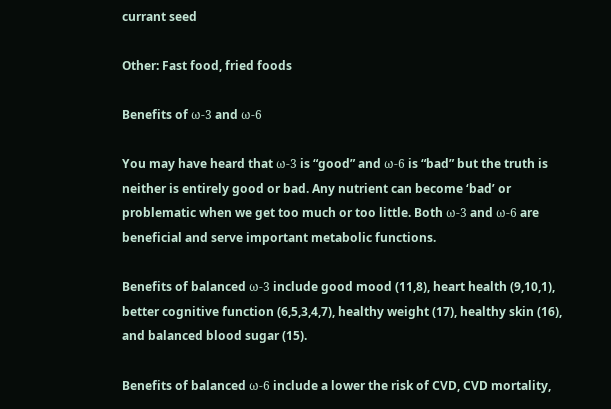currant seed

Other: Fast food, fried foods

Benefits of ω-3 and ω-6

You may have heard that ω-3 is “good” and ω-6 is “bad” but the truth is neither is entirely good or bad. Any nutrient can become ‘bad’ or problematic when we get too much or too little. Both ω-3 and ω-6 are beneficial and serve important metabolic functions.

Benefits of balanced ω-3 include good mood (11,8), heart health (9,10,1), better cognitive function (6,5,3,4,7), healthy weight (17), healthy skin (16), and balanced blood sugar (15).

Benefits of balanced ω-6 include a lower the risk of CVD, CVD mortality,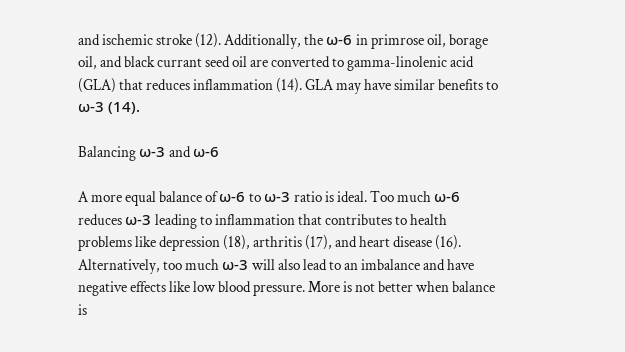and ischemic stroke (12). Additionally, the ω-6 in primrose oil, borage oil, and black currant seed oil are converted to gamma-linolenic acid (GLA) that reduces inflammation (14). GLA may have similar benefits to ω-3 (14).

Balancing ω-3 and ω-6

A more equal balance of ω-6 to ω-3 ratio is ideal. Too much ω-6 reduces ω-3 leading to inflammation that contributes to health problems like depression (18), arthritis (17), and heart disease (16). Alternatively, too much ω-3 will also lead to an imbalance and have negative effects like low blood pressure. More is not better when balance is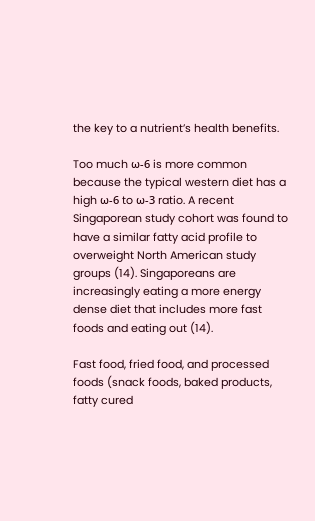the key to a nutrient’s health benefits.

Too much ω-6 is more common because the typical western diet has a high ω-6 to ω-3 ratio. A recent Singaporean study cohort was found to have a similar fatty acid profile to overweight North American study groups (14). Singaporeans are increasingly eating a more energy dense diet that includes more fast foods and eating out (14).

Fast food, fried food, and processed foods (snack foods, baked products, fatty cured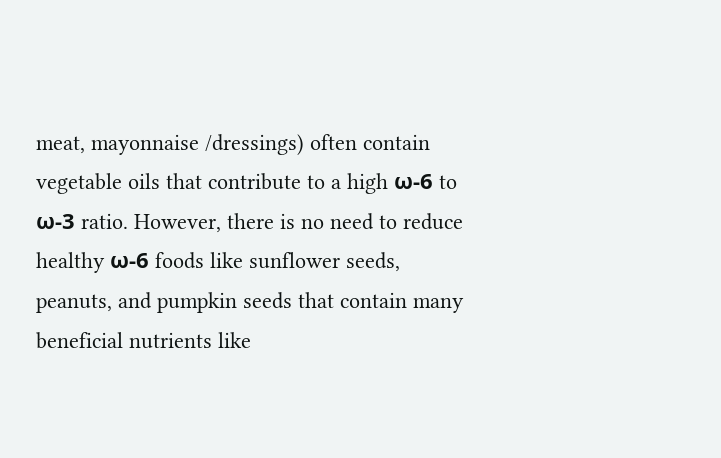meat, mayonnaise /dressings) often contain vegetable oils that contribute to a high ω-6 to ω-3 ratio. However, there is no need to reduce healthy ω-6 foods like sunflower seeds, peanuts, and pumpkin seeds that contain many beneficial nutrients like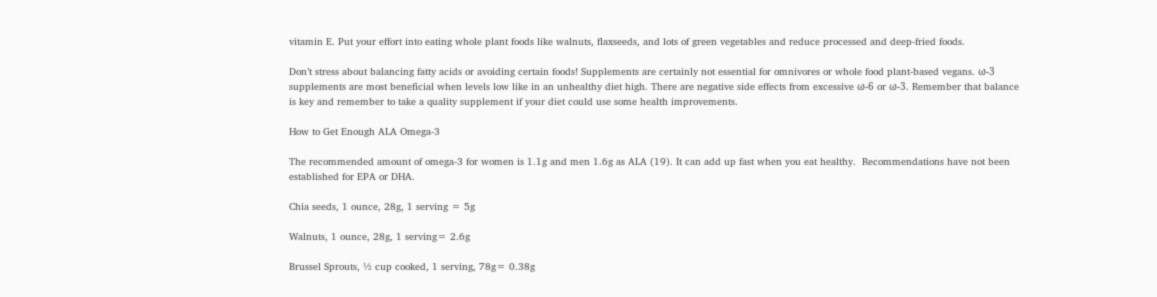vitamin E. Put your effort into eating whole plant foods like walnuts, flaxseeds, and lots of green vegetables and reduce processed and deep-fried foods.

Don’t stress about balancing fatty acids or avoiding certain foods! Supplements are certainly not essential for omnivores or whole food plant-based vegans. ω-3 supplements are most beneficial when levels low like in an unhealthy diet high. There are negative side effects from excessive ω-6 or ω-3. Remember that balance is key and remember to take a quality supplement if your diet could use some health improvements.

How to Get Enough ALA Omega-3

The recommended amount of omega-3 for women is 1.1g and men 1.6g as ALA (19). It can add up fast when you eat healthy.  Recommendations have not been established for EPA or DHA.

Chia seeds, 1 ounce, 28g, 1 serving = 5g

Walnuts, 1 ounce, 28g, 1 serving= 2.6g

Brussel Sprouts, ½ cup cooked, 1 serving, 78g= 0.38g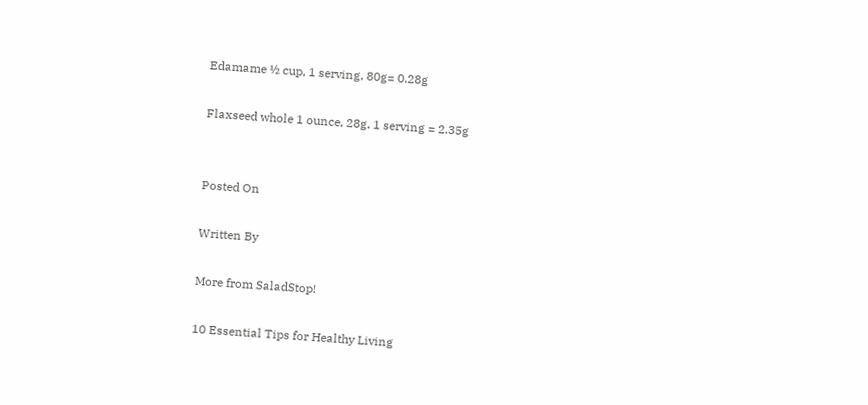Edamame ½ cup, 1 serving, 80g= 0.28g

Flaxseed whole 1 ounce, 28g, 1 serving = 2.35g


Posted On

Written By

More from SaladStop!

10 Essential Tips for Healthy Living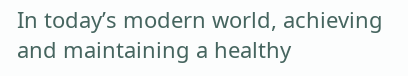In today’s modern world, achieving and maintaining a healthy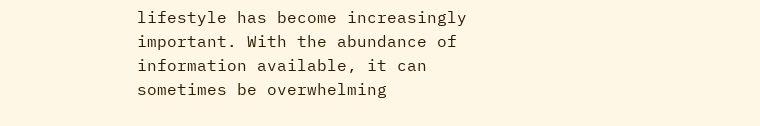lifestyle has become increasingly important. With the abundance of information available, it can sometimes be overwhelming